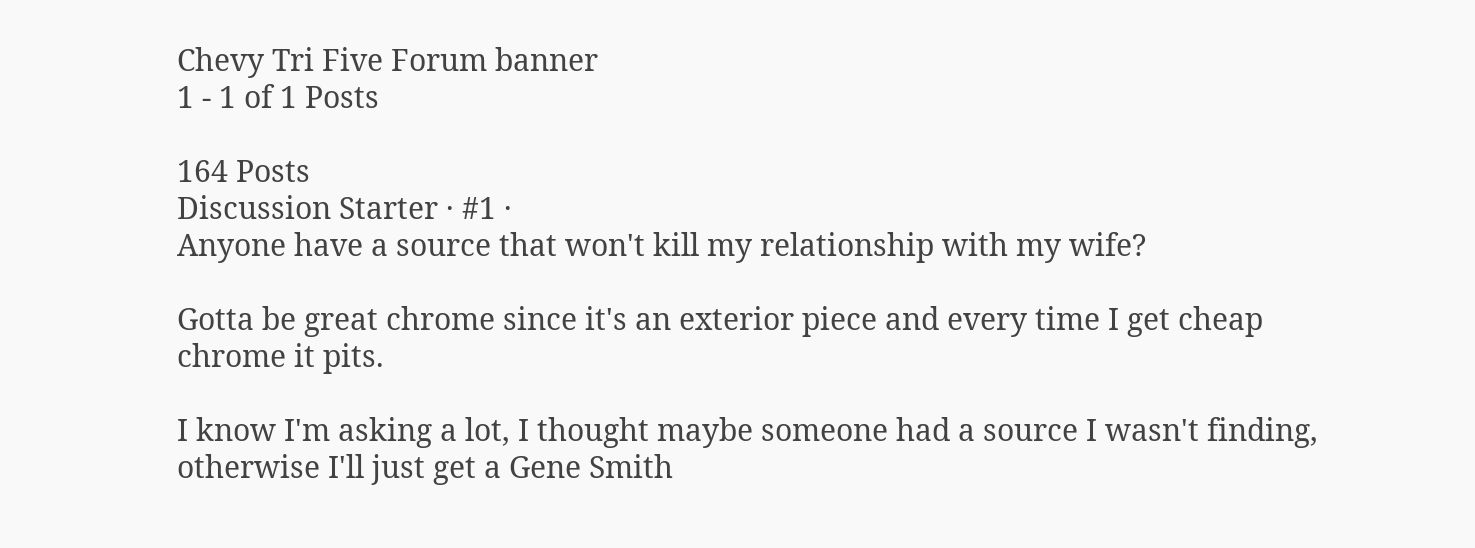Chevy Tri Five Forum banner
1 - 1 of 1 Posts

164 Posts
Discussion Starter · #1 ·
Anyone have a source that won't kill my relationship with my wife?

Gotta be great chrome since it's an exterior piece and every time I get cheap chrome it pits.

I know I'm asking a lot, I thought maybe someone had a source I wasn't finding, otherwise I'll just get a Gene Smith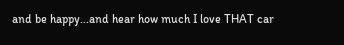and be happy...and hear how much I love THAT car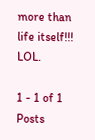more than life itself!!! LOL.

1 - 1 of 1 Posts